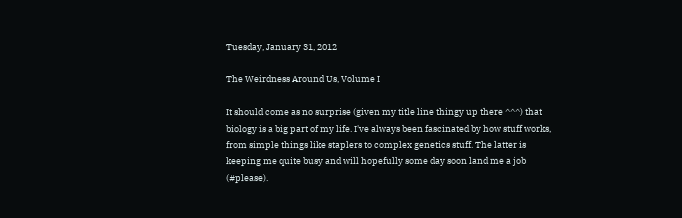Tuesday, January 31, 2012

The Weirdness Around Us, Volume I

It should come as no surprise (given my title line thingy up there ^^^) that biology is a big part of my life. I've always been fascinated by how stuff works, from simple things like staplers to complex genetics stuff. The latter is keeping me quite busy and will hopefully some day soon land me a job (#please).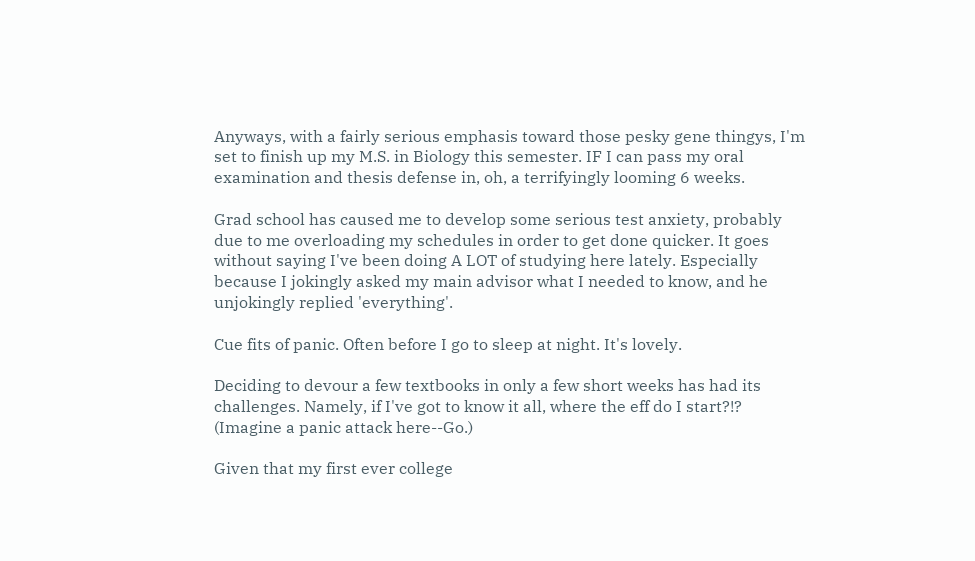Anyways, with a fairly serious emphasis toward those pesky gene thingys, I'm set to finish up my M.S. in Biology this semester. IF I can pass my oral examination and thesis defense in, oh, a terrifyingly looming 6 weeks.

Grad school has caused me to develop some serious test anxiety, probably due to me overloading my schedules in order to get done quicker. It goes without saying I've been doing A LOT of studying here lately. Especially because I jokingly asked my main advisor what I needed to know, and he unjokingly replied 'everything'.

Cue fits of panic. Often before I go to sleep at night. It's lovely.

Deciding to devour a few textbooks in only a few short weeks has had its challenges. Namely, if I've got to know it all, where the eff do I start?!? (Imagine a panic attack here--Go.)

Given that my first ever college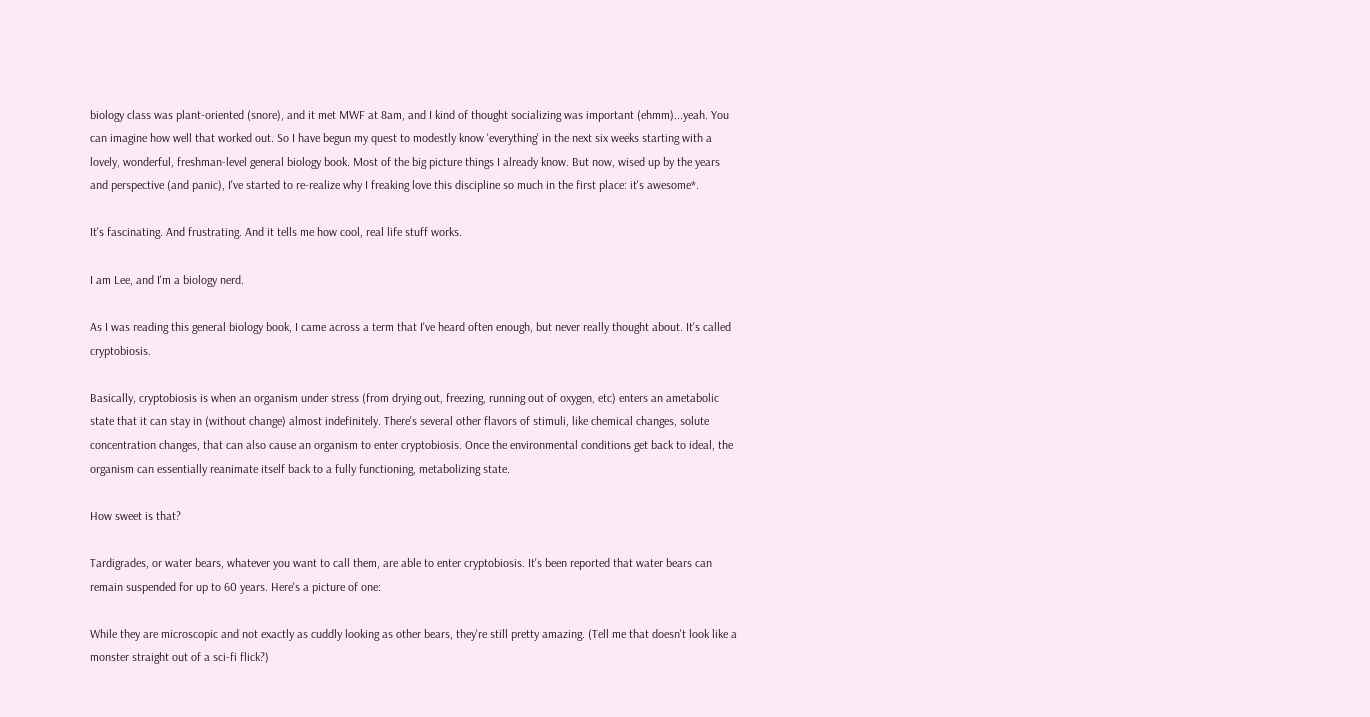biology class was plant-oriented (snore), and it met MWF at 8am, and I kind of thought socializing was important (ehmm)...yeah. You can imagine how well that worked out. So I have begun my quest to modestly know 'everything' in the next six weeks starting with a lovely, wonderful, freshman-level general biology book. Most of the big picture things I already know. But now, wised up by the years and perspective (and panic), I've started to re-realize why I freaking love this discipline so much in the first place: it's awesome*.

It's fascinating. And frustrating. And it tells me how cool, real life stuff works.

I am Lee, and I'm a biology nerd.

As I was reading this general biology book, I came across a term that I've heard often enough, but never really thought about. It's called cryptobiosis.

Basically, cryptobiosis is when an organism under stress (from drying out, freezing, running out of oxygen, etc) enters an ametabolic state that it can stay in (without change) almost indefinitely. There's several other flavors of stimuli, like chemical changes, solute concentration changes, that can also cause an organism to enter cryptobiosis. Once the environmental conditions get back to ideal, the organism can essentially reanimate itself back to a fully functioning, metabolizing state.

How sweet is that?

Tardigrades, or water bears, whatever you want to call them, are able to enter cryptobiosis. It's been reported that water bears can remain suspended for up to 60 years. Here's a picture of one:

While they are microscopic and not exactly as cuddly looking as other bears, they're still pretty amazing. (Tell me that doesn't look like a monster straight out of a sci-fi flick?)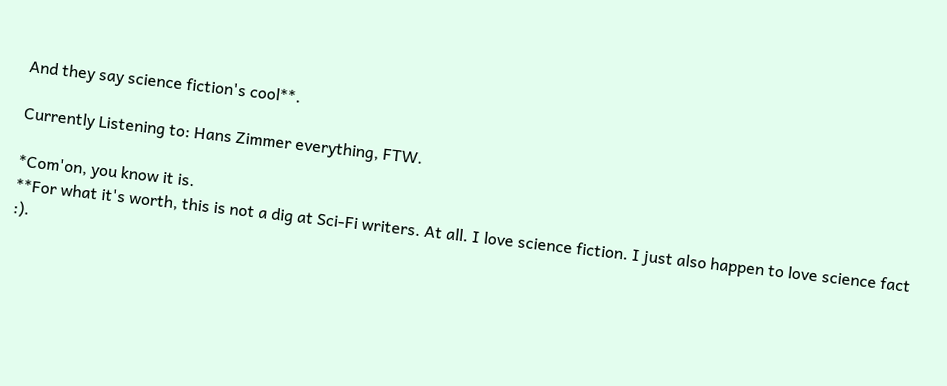And they say science fiction's cool**.

Currently Listening to: Hans Zimmer everything, FTW.

*Com'on, you know it is.
**For what it's worth, this is not a dig at Sci-Fi writers. At all. I love science fiction. I just also happen to love science fact :).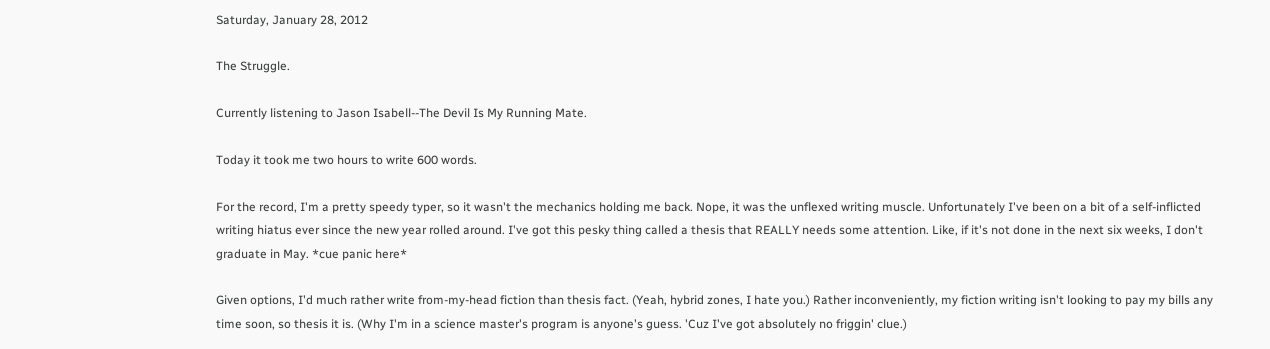Saturday, January 28, 2012

The Struggle.

Currently listening to Jason Isabell--The Devil Is My Running Mate.

Today it took me two hours to write 600 words.

For the record, I'm a pretty speedy typer, so it wasn't the mechanics holding me back. Nope, it was the unflexed writing muscle. Unfortunately I've been on a bit of a self-inflicted writing hiatus ever since the new year rolled around. I've got this pesky thing called a thesis that REALLY needs some attention. Like, if it's not done in the next six weeks, I don't graduate in May. *cue panic here*

Given options, I'd much rather write from-my-head fiction than thesis fact. (Yeah, hybrid zones, I hate you.) Rather inconveniently, my fiction writing isn't looking to pay my bills any time soon, so thesis it is. (Why I'm in a science master's program is anyone's guess. 'Cuz I've got absolutely no friggin' clue.)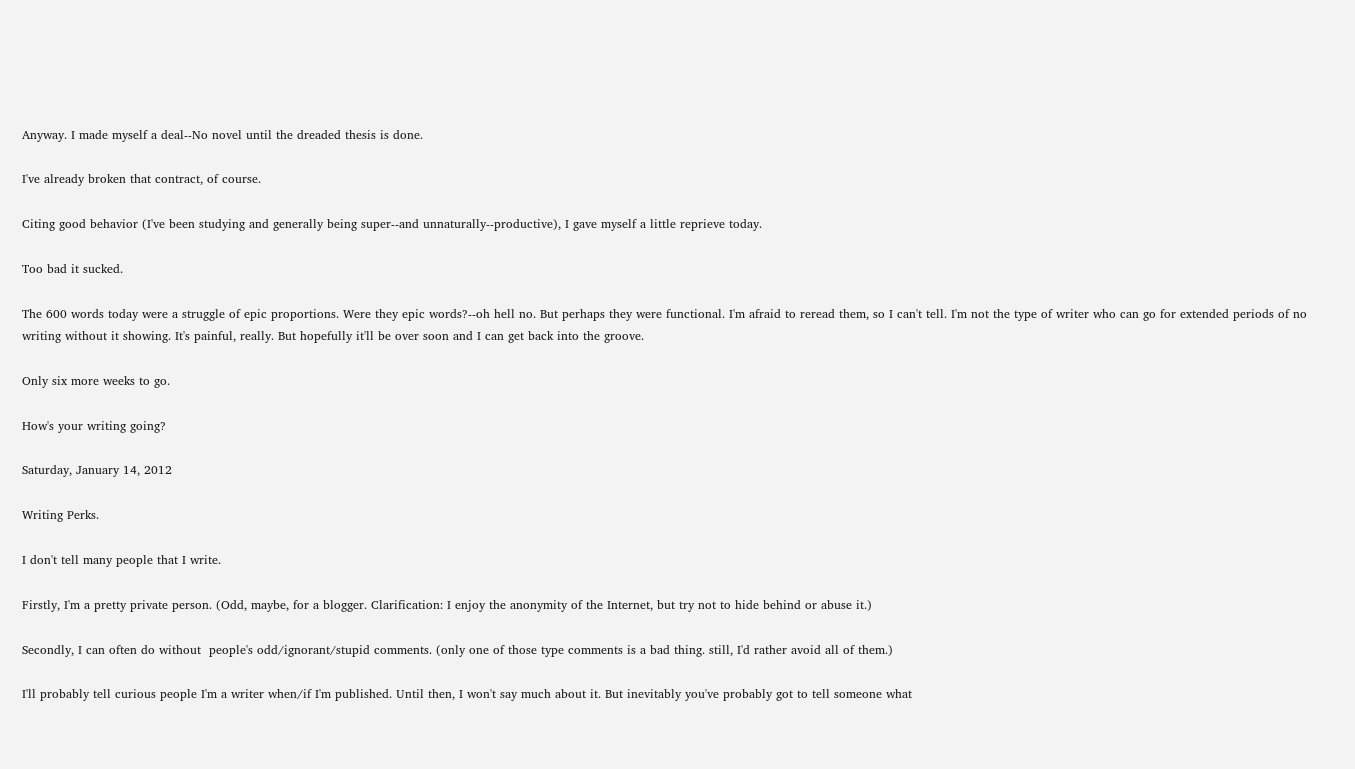Anyway. I made myself a deal--No novel until the dreaded thesis is done.

I've already broken that contract, of course.

Citing good behavior (I've been studying and generally being super--and unnaturally--productive), I gave myself a little reprieve today.

Too bad it sucked.

The 600 words today were a struggle of epic proportions. Were they epic words?--oh hell no. But perhaps they were functional. I'm afraid to reread them, so I can't tell. I'm not the type of writer who can go for extended periods of no writing without it showing. It's painful, really. But hopefully it'll be over soon and I can get back into the groove.

Only six more weeks to go.

How's your writing going?

Saturday, January 14, 2012

Writing Perks.

I don't tell many people that I write.

Firstly, I'm a pretty private person. (Odd, maybe, for a blogger. Clarification: I enjoy the anonymity of the Internet, but try not to hide behind or abuse it.)

Secondly, I can often do without  people's odd/ignorant/stupid comments. (only one of those type comments is a bad thing. still, I'd rather avoid all of them.)

I'll probably tell curious people I'm a writer when/if I'm published. Until then, I won't say much about it. But inevitably you've probably got to tell someone what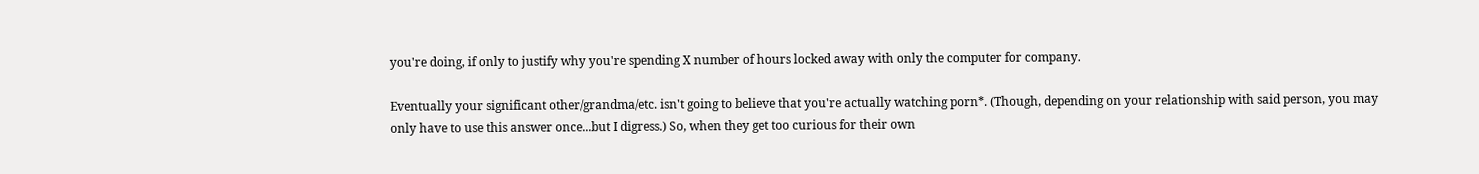you're doing, if only to justify why you're spending X number of hours locked away with only the computer for company.

Eventually your significant other/grandma/etc. isn't going to believe that you're actually watching porn*. (Though, depending on your relationship with said person, you may only have to use this answer once...but I digress.) So, when they get too curious for their own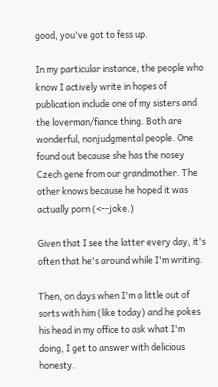good, you've got to fess up.

In my particular instance, the people who know I actively write in hopes of publication include one of my sisters and the loverman/fiance thing. Both are wonderful, nonjudgmental people. One found out because she has the nosey Czech gene from our grandmother. The other knows because he hoped it was actually porn (<--joke.)

Given that I see the latter every day, it's often that he's around while I'm writing.

Then, on days when I'm a little out of sorts with him (like today) and he pokes his head in my office to ask what I'm doing, I get to answer with delicious honesty.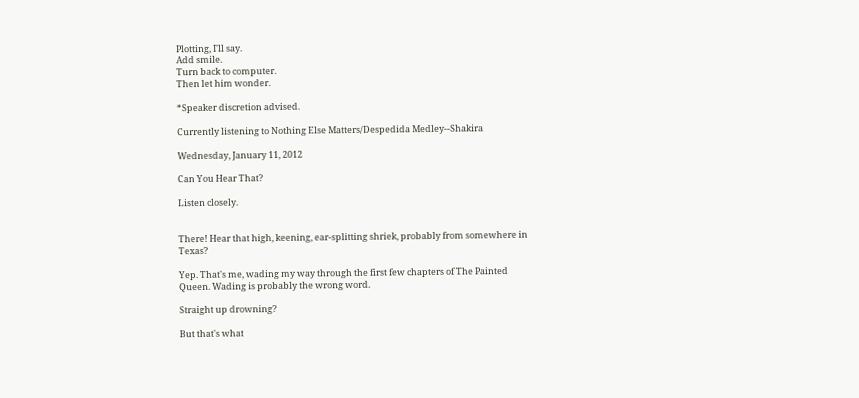Plotting, I'll say.
Add smile.
Turn back to computer.
Then let him wonder.

*Speaker discretion advised.

Currently listening to Nothing Else Matters/Despedida Medley--Shakira

Wednesday, January 11, 2012

Can You Hear That?

Listen closely.


There! Hear that high, keening, ear-splitting shriek, probably from somewhere in Texas?

Yep. That's me, wading my way through the first few chapters of The Painted Queen. Wading is probably the wrong word.

Straight up drowning?

But that's what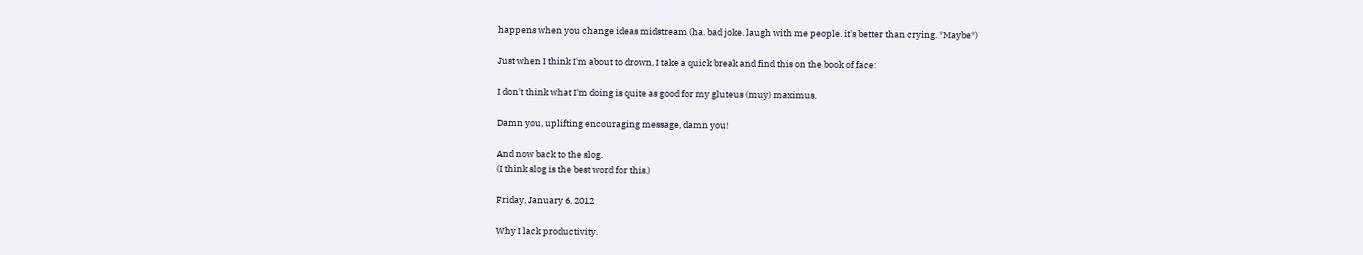happens when you change ideas midstream (ha. bad joke. laugh with me people. it's better than crying. *Maybe*)

Just when I think I'm about to drown, I take a quick break and find this on the book of face:

I don't think what I'm doing is quite as good for my gluteus (muy) maximus.

Damn you, uplifting encouraging message, damn you!

And now back to the slog.
(I think slog is the best word for this.)

Friday, January 6, 2012

Why I lack productivity.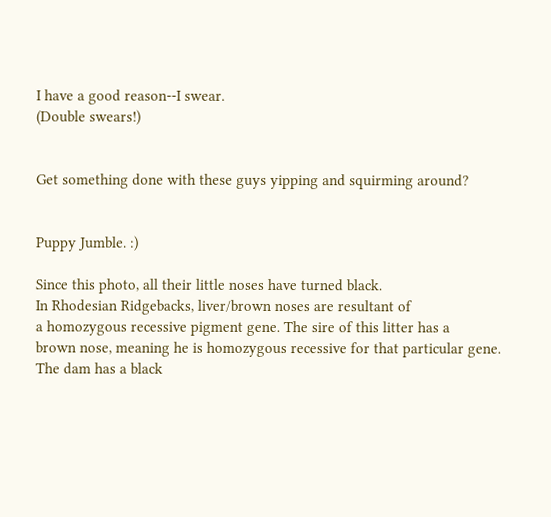I have a good reason--I swear.
(Double swears!)


Get something done with these guys yipping and squirming around?


Puppy Jumble. :)

Since this photo, all their little noses have turned black.
In Rhodesian Ridgebacks, liver/brown noses are resultant of
a homozygous recessive pigment gene. The sire of this litter has a
brown nose, meaning he is homozygous recessive for that particular gene.
The dam has a black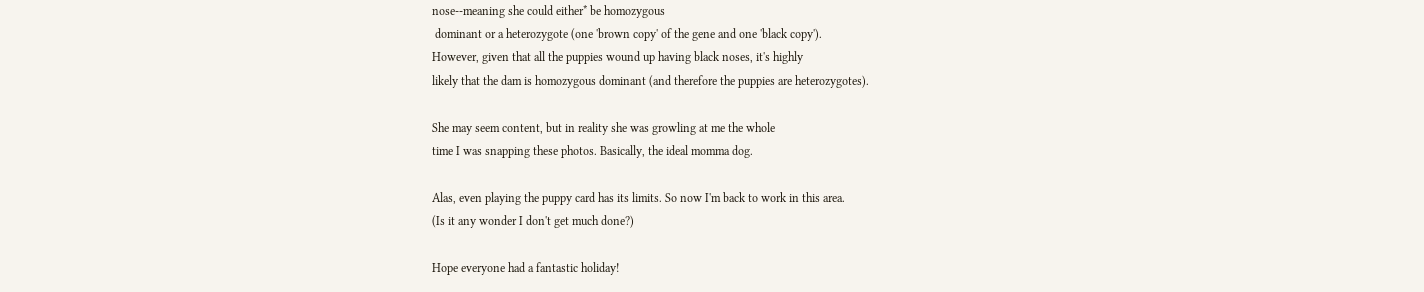nose--meaning she could either* be homozygous
 dominant or a heterozygote (one 'brown copy' of the gene and one 'black copy').
However, given that all the puppies wound up having black noses, it's highly
likely that the dam is homozygous dominant (and therefore the puppies are heterozygotes).

She may seem content, but in reality she was growling at me the whole
time I was snapping these photos. Basically, the ideal momma dog.

Alas, even playing the puppy card has its limits. So now I'm back to work in this area.
(Is it any wonder I don't get much done?)

Hope everyone had a fantastic holiday!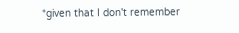*given that I don't remember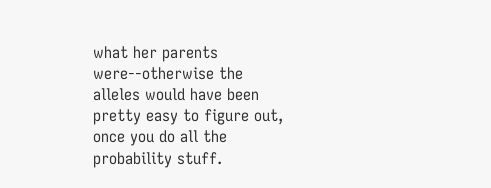what her parents were--otherwise the alleles would have been pretty easy to figure out, once you do all the probability stuff.